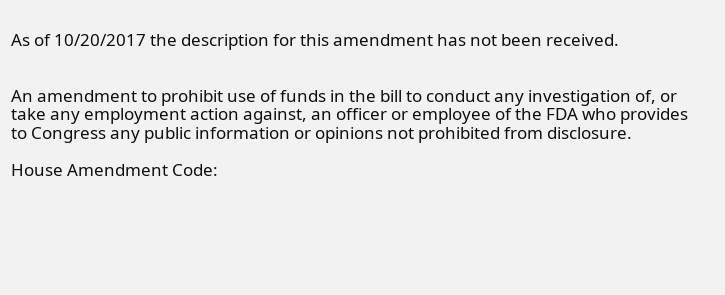As of 10/20/2017 the description for this amendment has not been received.


An amendment to prohibit use of funds in the bill to conduct any investigation of, or take any employment action against, an officer or employee of the FDA who provides to Congress any public information or opinions not prohibited from disclosure.

House Amendment Code: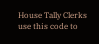House Tally Clerks use this code to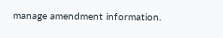manage amendment information.